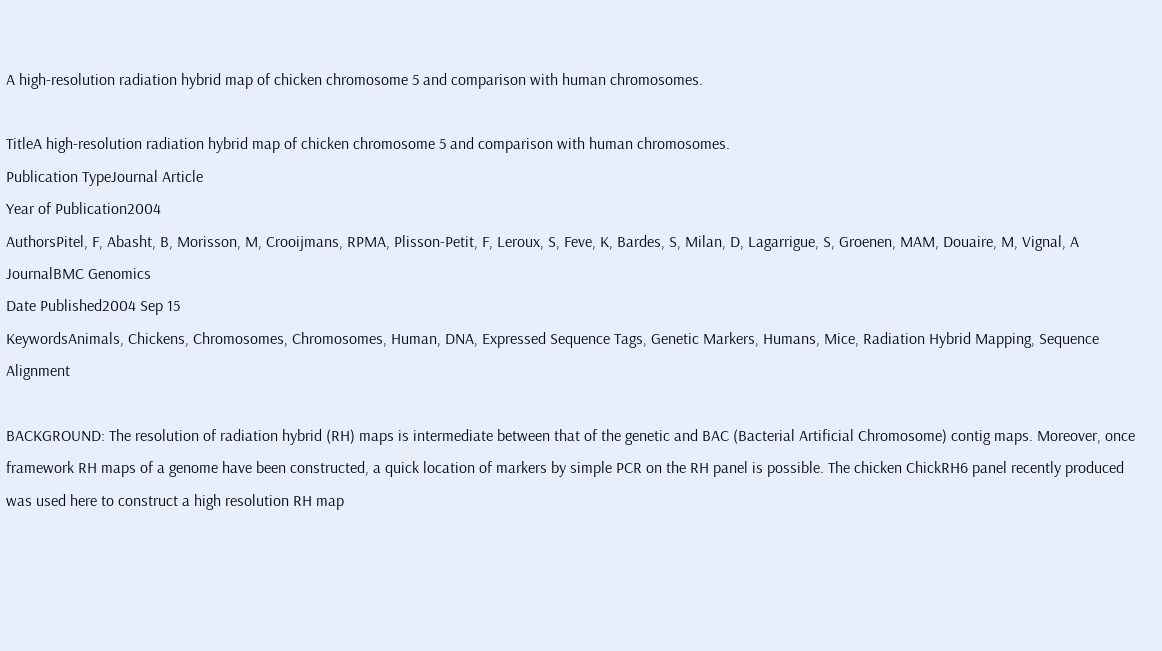A high-resolution radiation hybrid map of chicken chromosome 5 and comparison with human chromosomes.

TitleA high-resolution radiation hybrid map of chicken chromosome 5 and comparison with human chromosomes.
Publication TypeJournal Article
Year of Publication2004
AuthorsPitel, F, Abasht, B, Morisson, M, Crooijmans, RPMA, Plisson-Petit, F, Leroux, S, Feve, K, Bardes, S, Milan, D, Lagarrigue, S, Groenen, MAM, Douaire, M, Vignal, A
JournalBMC Genomics
Date Published2004 Sep 15
KeywordsAnimals, Chickens, Chromosomes, Chromosomes, Human, DNA, Expressed Sequence Tags, Genetic Markers, Humans, Mice, Radiation Hybrid Mapping, Sequence Alignment

BACKGROUND: The resolution of radiation hybrid (RH) maps is intermediate between that of the genetic and BAC (Bacterial Artificial Chromosome) contig maps. Moreover, once framework RH maps of a genome have been constructed, a quick location of markers by simple PCR on the RH panel is possible. The chicken ChickRH6 panel recently produced was used here to construct a high resolution RH map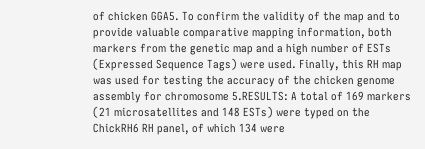of chicken GGA5. To confirm the validity of the map and to provide valuable comparative mapping information, both markers from the genetic map and a high number of ESTs (Expressed Sequence Tags) were used. Finally, this RH map was used for testing the accuracy of the chicken genome assembly for chromosome 5.RESULTS: A total of 169 markers (21 microsatellites and 148 ESTs) were typed on the ChickRH6 RH panel, of which 134 were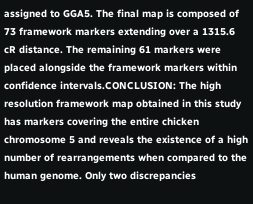assigned to GGA5. The final map is composed of 73 framework markers extending over a 1315.6 cR distance. The remaining 61 markers were placed alongside the framework markers within confidence intervals.CONCLUSION: The high resolution framework map obtained in this study has markers covering the entire chicken chromosome 5 and reveals the existence of a high number of rearrangements when compared to the human genome. Only two discrepancies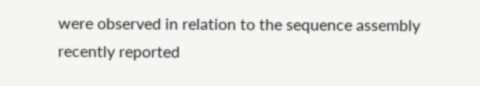were observed in relation to the sequence assembly recently reported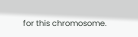for this chromosome.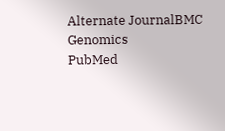Alternate JournalBMC Genomics
PubMed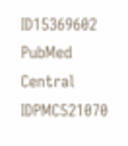ID15369602
PubMed Central IDPMC521070